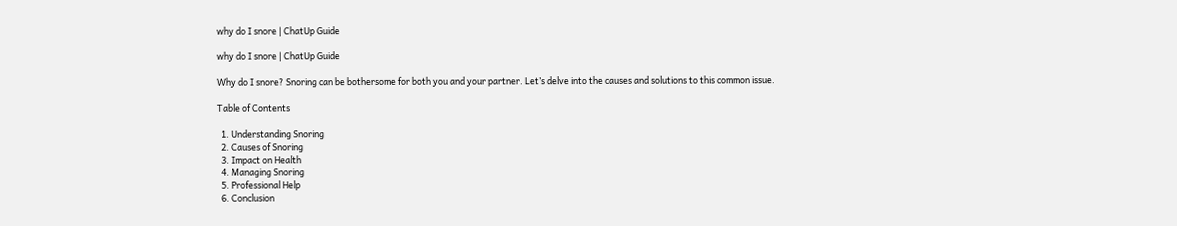why do I snore | ChatUp Guide

why do I snore | ChatUp Guide

Why do I snore? Snoring can be bothersome for both you and your partner. Let’s delve into the causes and solutions to this common issue.

Table of Contents

  1. Understanding Snoring
  2. Causes of Snoring
  3. Impact on Health
  4. Managing Snoring
  5. Professional Help
  6. Conclusion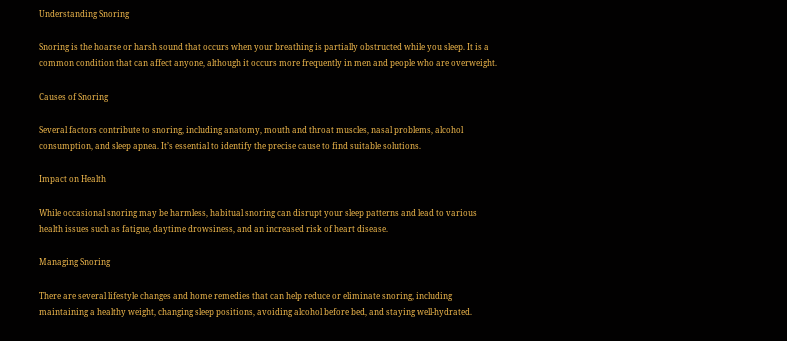Understanding Snoring

Snoring is the hoarse or harsh sound that occurs when your breathing is partially obstructed while you sleep. It is a common condition that can affect anyone, although it occurs more frequently in men and people who are overweight.

Causes of Snoring

Several factors contribute to snoring, including anatomy, mouth and throat muscles, nasal problems, alcohol consumption, and sleep apnea. It’s essential to identify the precise cause to find suitable solutions.

Impact on Health

While occasional snoring may be harmless, habitual snoring can disrupt your sleep patterns and lead to various health issues such as fatigue, daytime drowsiness, and an increased risk of heart disease.

Managing Snoring

There are several lifestyle changes and home remedies that can help reduce or eliminate snoring, including maintaining a healthy weight, changing sleep positions, avoiding alcohol before bed, and staying well-hydrated.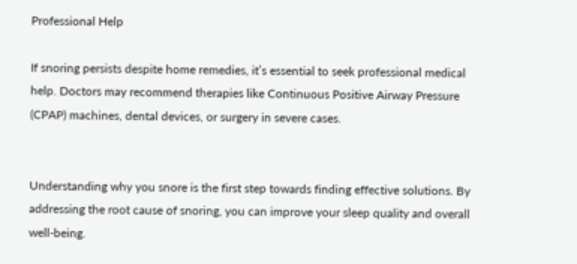Professional Help

If snoring persists despite home remedies, it’s essential to seek professional medical help. Doctors may recommend therapies like Continuous Positive Airway Pressure (CPAP) machines, dental devices, or surgery in severe cases.


Understanding why you snore is the first step towards finding effective solutions. By addressing the root cause of snoring, you can improve your sleep quality and overall well-being.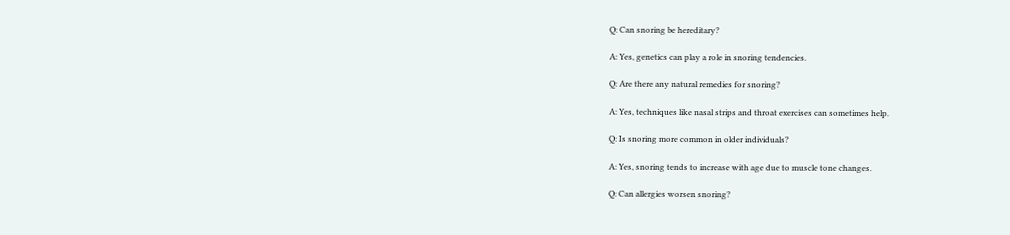Q: Can snoring be hereditary?

A: Yes, genetics can play a role in snoring tendencies.

Q: Are there any natural remedies for snoring?

A: Yes, techniques like nasal strips and throat exercises can sometimes help.

Q: Is snoring more common in older individuals?

A: Yes, snoring tends to increase with age due to muscle tone changes.

Q: Can allergies worsen snoring?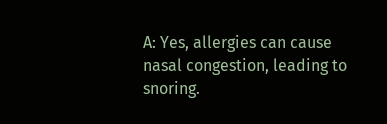A: Yes, allergies can cause nasal congestion, leading to snoring.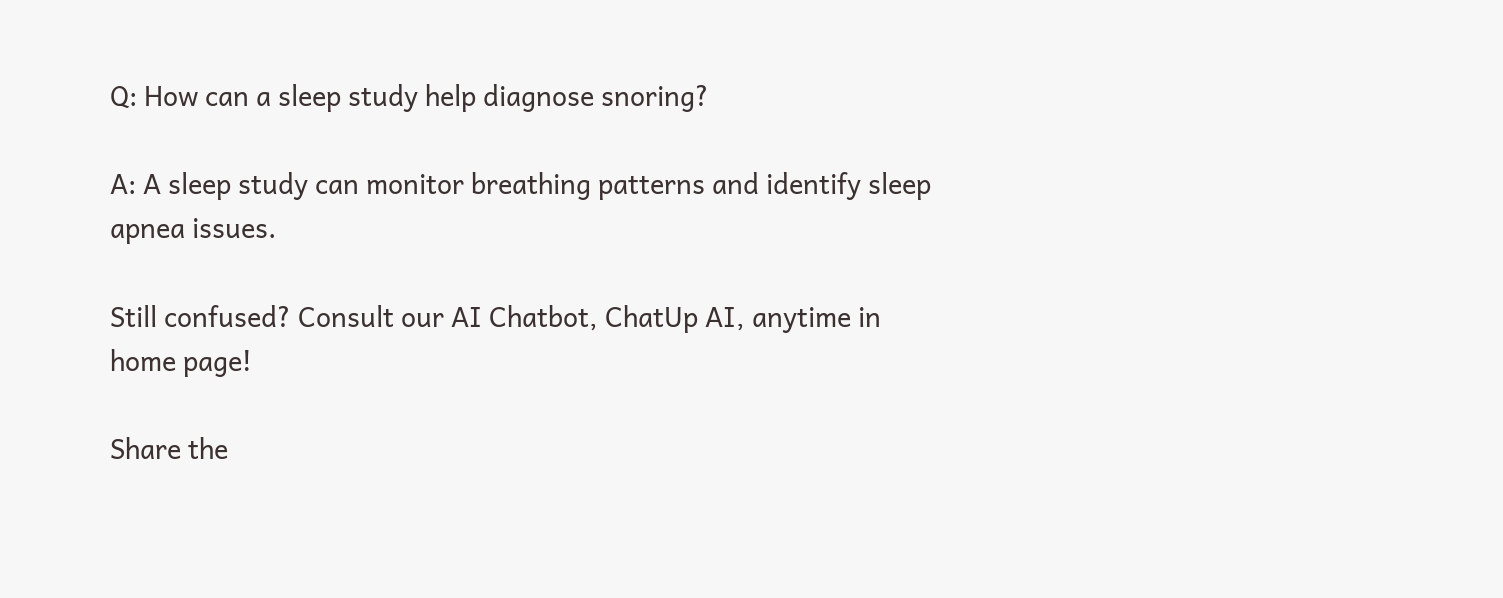Q: How can a sleep study help diagnose snoring?

A: A sleep study can monitor breathing patterns and identify sleep apnea issues.

Still confused? Consult our AI Chatbot, ChatUp AI, anytime in home page!

Share the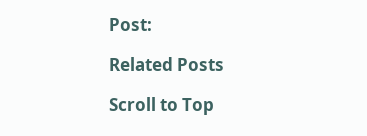Post:

Related Posts

Scroll to Top